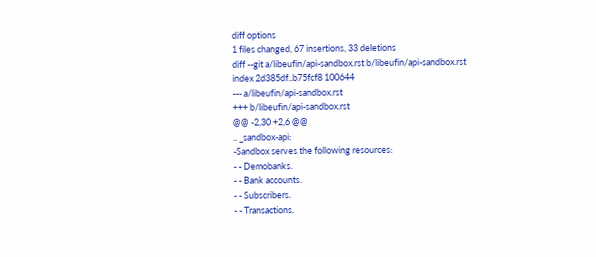diff options
1 files changed, 67 insertions, 33 deletions
diff --git a/libeufin/api-sandbox.rst b/libeufin/api-sandbox.rst
index 2d385df..b75fcf8 100644
--- a/libeufin/api-sandbox.rst
+++ b/libeufin/api-sandbox.rst
@@ -2,30 +2,6 @@
.. _sandbox-api:
-Sandbox serves the following resources:
- - Demobanks.
- - Bank accounts.
- - Subscribers.
- - Transactions.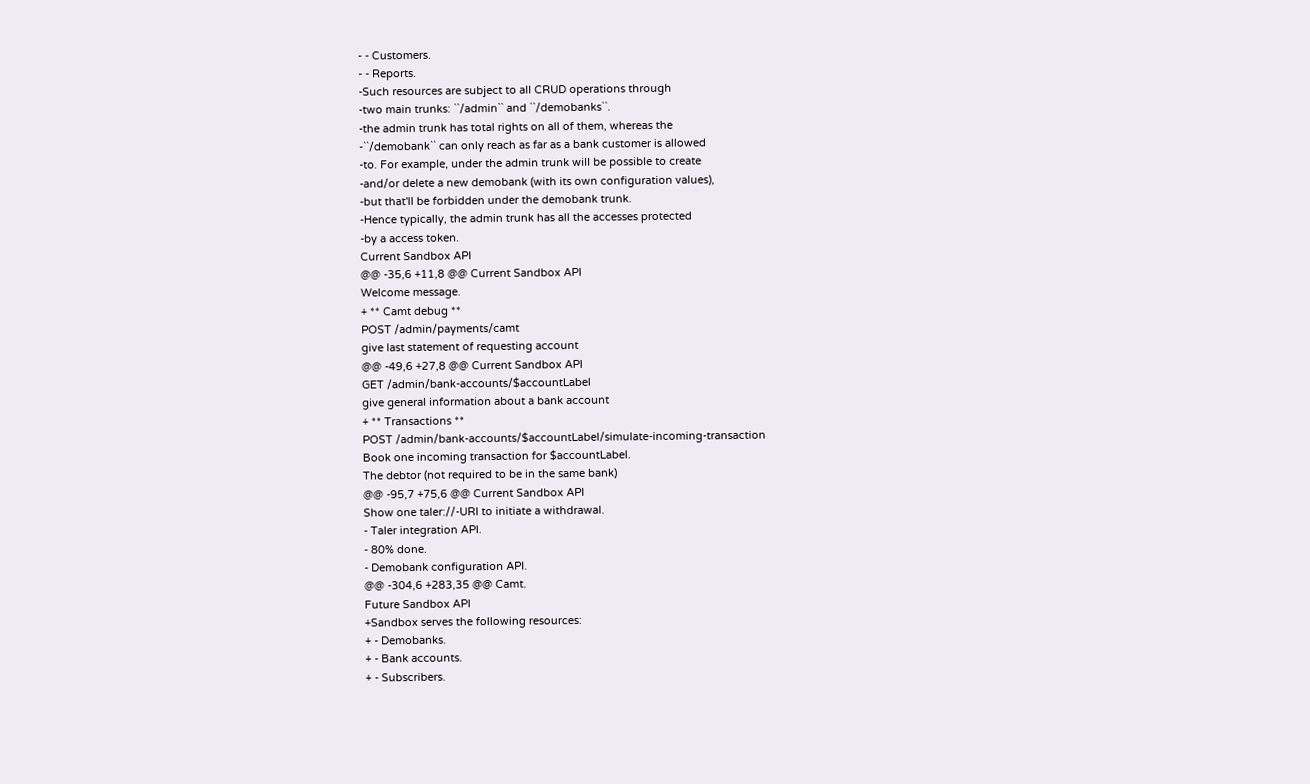- - Customers.
- - Reports.
-Such resources are subject to all CRUD operations through
-two main trunks: ``/admin`` and ``/demobanks``.
-the admin trunk has total rights on all of them, whereas the
-``/demobank`` can only reach as far as a bank customer is allowed
-to. For example, under the admin trunk will be possible to create
-and/or delete a new demobank (with its own configuration values),
-but that'll be forbidden under the demobank trunk.
-Hence typically, the admin trunk has all the accesses protected
-by a access token.
Current Sandbox API
@@ -35,6 +11,8 @@ Current Sandbox API
Welcome message.
+ ** Camt debug **
POST /admin/payments/camt
give last statement of requesting account
@@ -49,6 +27,8 @@ Current Sandbox API
GET /admin/bank-accounts/$accountLabel
give general information about a bank account
+ ** Transactions **
POST /admin/bank-accounts/$accountLabel/simulate-incoming-transaction
Book one incoming transaction for $accountLabel.
The debtor (not required to be in the same bank)
@@ -95,7 +75,6 @@ Current Sandbox API
Show one taler://-URI to initiate a withdrawal.
- Taler integration API.
- 80% done.
- Demobank configuration API.
@@ -304,6 +283,35 @@ Camt.
Future Sandbox API
+Sandbox serves the following resources:
+ - Demobanks.
+ - Bank accounts.
+ - Subscribers.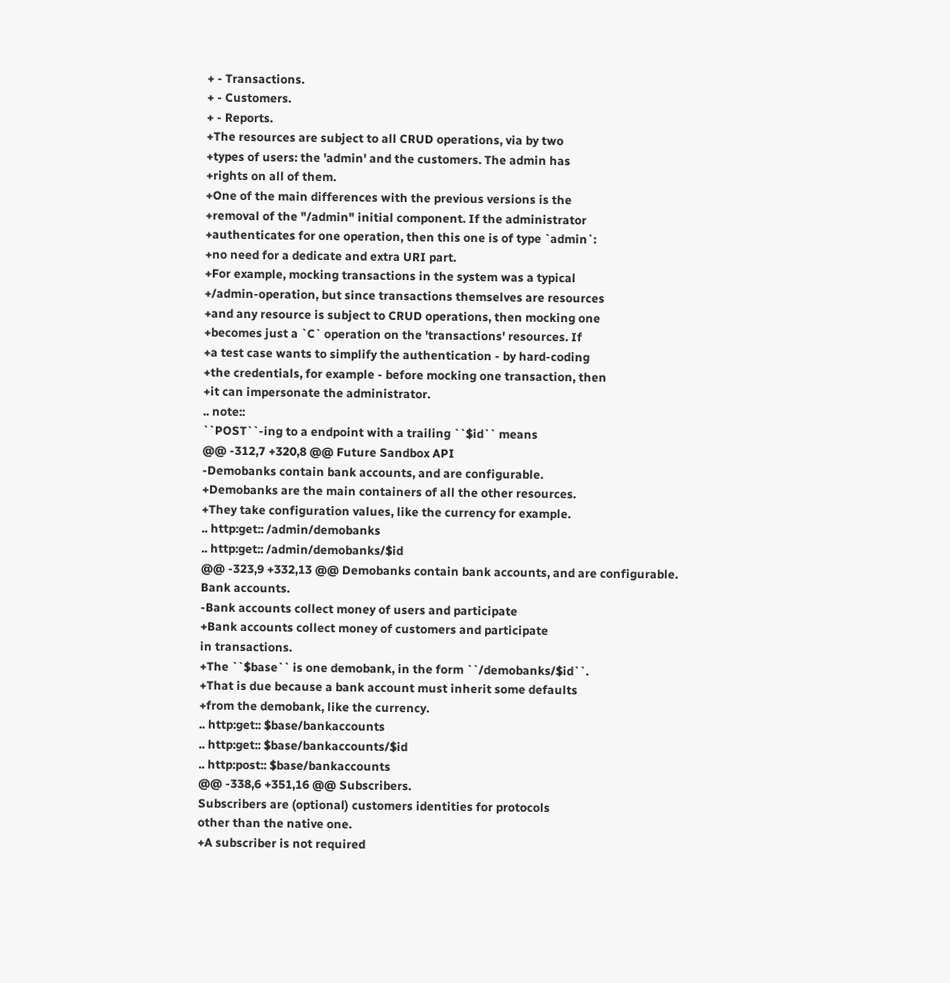+ - Transactions.
+ - Customers.
+ - Reports.
+The resources are subject to all CRUD operations, via by two
+types of users: the 'admin' and the customers. The admin has
+rights on all of them.
+One of the main differences with the previous versions is the
+removal of the "/admin" initial component. If the administrator
+authenticates for one operation, then this one is of type `admin`:
+no need for a dedicate and extra URI part.
+For example, mocking transactions in the system was a typical
+/admin-operation, but since transactions themselves are resources
+and any resource is subject to CRUD operations, then mocking one
+becomes just a `C` operation on the 'transactions' resources. If
+a test case wants to simplify the authentication - by hard-coding
+the credentials, for example - before mocking one transaction, then
+it can impersonate the administrator.
.. note::
``POST``-ing to a endpoint with a trailing ``$id`` means
@@ -312,7 +320,8 @@ Future Sandbox API
-Demobanks contain bank accounts, and are configurable.
+Demobanks are the main containers of all the other resources.
+They take configuration values, like the currency for example.
.. http:get:: /admin/demobanks
.. http:get:: /admin/demobanks/$id
@@ -323,9 +332,13 @@ Demobanks contain bank accounts, and are configurable.
Bank accounts.
-Bank accounts collect money of users and participate
+Bank accounts collect money of customers and participate
in transactions.
+The ``$base`` is one demobank, in the form ``/demobanks/$id``.
+That is due because a bank account must inherit some defaults
+from the demobank, like the currency.
.. http:get:: $base/bankaccounts
.. http:get:: $base/bankaccounts/$id
.. http:post:: $base/bankaccounts
@@ -338,6 +351,16 @@ Subscribers.
Subscribers are (optional) customers identities for protocols
other than the native one.
+A subscriber is not required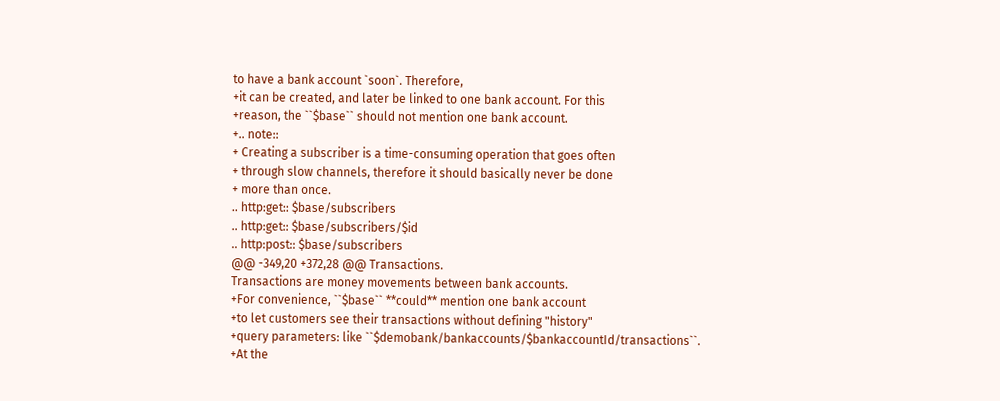to have a bank account `soon`. Therefore,
+it can be created, and later be linked to one bank account. For this
+reason, the ``$base`` should not mention one bank account.
+.. note::
+ Creating a subscriber is a time-consuming operation that goes often
+ through slow channels, therefore it should basically never be done
+ more than once.
.. http:get:: $base/subscribers
.. http:get:: $base/subscribers/$id
.. http:post:: $base/subscribers
@@ -349,20 +372,28 @@ Transactions.
Transactions are money movements between bank accounts.
+For convenience, ``$base`` **could** mention one bank account
+to let customers see their transactions without defining "history"
+query parameters: like ``$demobank/bankaccounts/$bankaccountId/transactions``.
+At the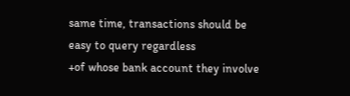same time, transactions should be easy to query regardless
+of whose bank account they involve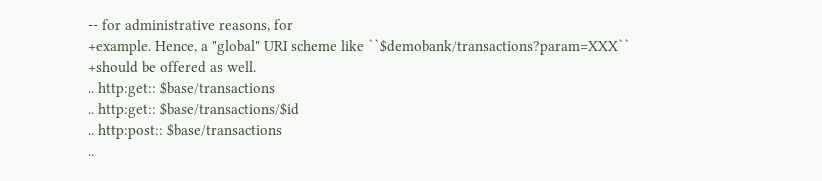-- for administrative reasons, for
+example. Hence, a "global" URI scheme like ``$demobank/transactions?param=XXX``
+should be offered as well.
.. http:get:: $base/transactions
.. http:get:: $base/transactions/$id
.. http:post:: $base/transactions
..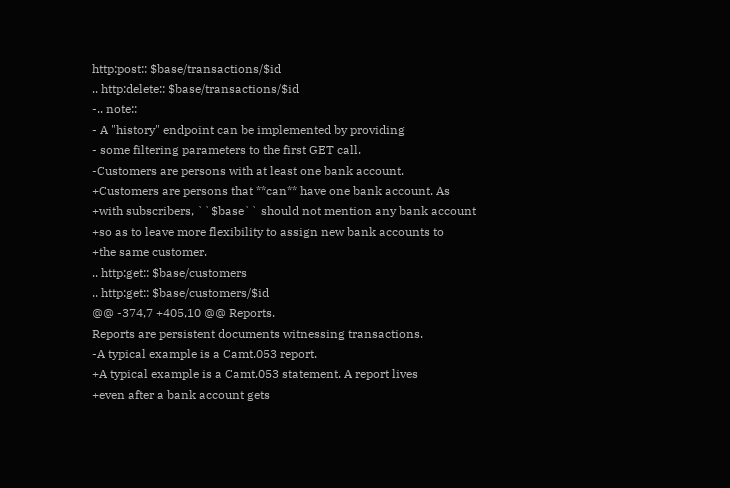http:post:: $base/transactions/$id
.. http:delete:: $base/transactions/$id
-.. note::
- A "history" endpoint can be implemented by providing
- some filtering parameters to the first GET call.
-Customers are persons with at least one bank account.
+Customers are persons that **can** have one bank account. As
+with subscribers, ``$base`` should not mention any bank account
+so as to leave more flexibility to assign new bank accounts to
+the same customer.
.. http:get:: $base/customers
.. http:get:: $base/customers/$id
@@ -374,7 +405,10 @@ Reports.
Reports are persistent documents witnessing transactions.
-A typical example is a Camt.053 report.
+A typical example is a Camt.053 statement. A report lives
+even after a bank account gets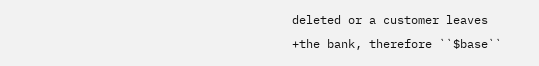deleted or a customer leaves
+the bank, therefore ``$base``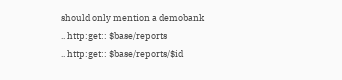should only mention a demobank
.. http:get:: $base/reports
.. http:get:: $base/reports/$id